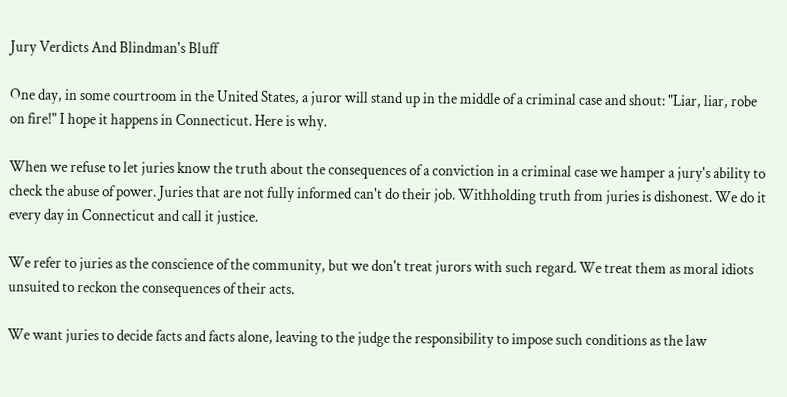Jury Verdicts And Blindman's Bluff

One day, in some courtroom in the United States, a juror will stand up in the middle of a criminal case and shout: "Liar, liar, robe on fire!" I hope it happens in Connecticut. Here is why.

When we refuse to let juries know the truth about the consequences of a conviction in a criminal case we hamper a jury's ability to check the abuse of power. Juries that are not fully informed can't do their job. Withholding truth from juries is dishonest. We do it every day in Connecticut and call it justice.

We refer to juries as the conscience of the community, but we don't treat jurors with such regard. We treat them as moral idiots unsuited to reckon the consequences of their acts.

We want juries to decide facts and facts alone, leaving to the judge the responsibility to impose such conditions as the law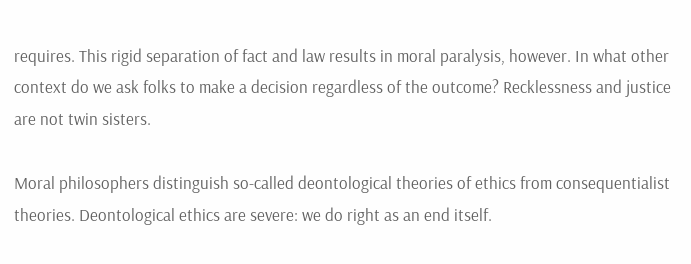requires. This rigid separation of fact and law results in moral paralysis, however. In what other context do we ask folks to make a decision regardless of the outcome? Recklessness and justice are not twin sisters.

Moral philosophers distinguish so-called deontological theories of ethics from consequentialist theories. Deontological ethics are severe: we do right as an end itself.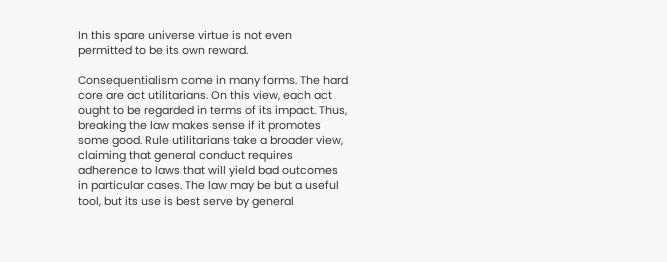In this spare universe virtue is not even permitted to be its own reward.

Consequentialism come in many forms. The hard core are act utilitarians. On this view, each act ought to be regarded in terms of its impact. Thus, breaking the law makes sense if it promotes some good. Rule utilitarians take a broader view, claiming that general conduct requires adherence to laws that will yield bad outcomes in particular cases. The law may be but a useful tool, but its use is best serve by general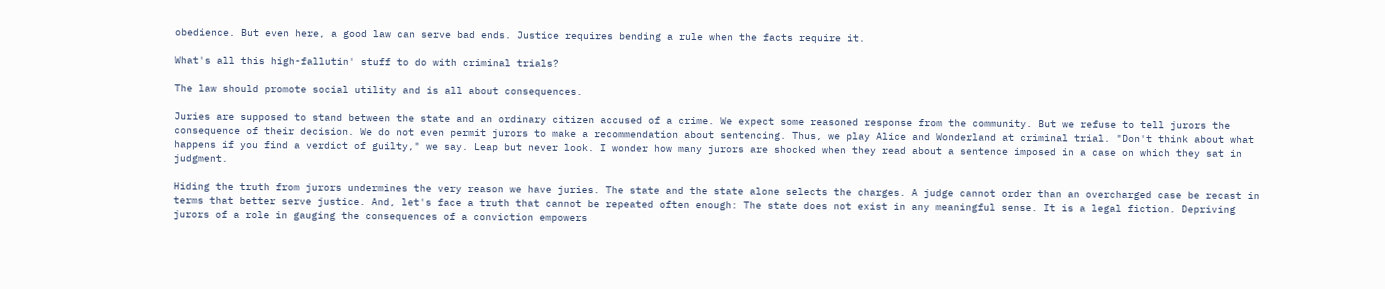obedience. But even here, a good law can serve bad ends. Justice requires bending a rule when the facts require it.

What's all this high-fallutin' stuff to do with criminal trials?

The law should promote social utility and is all about consequences.

Juries are supposed to stand between the state and an ordinary citizen accused of a crime. We expect some reasoned response from the community. But we refuse to tell jurors the consequence of their decision. We do not even permit jurors to make a recommendation about sentencing. Thus, we play Alice and Wonderland at criminal trial. "Don't think about what happens if you find a verdict of guilty," we say. Leap but never look. I wonder how many jurors are shocked when they read about a sentence imposed in a case on which they sat in judgment.

Hiding the truth from jurors undermines the very reason we have juries. The state and the state alone selects the charges. A judge cannot order than an overcharged case be recast in terms that better serve justice. And, let's face a truth that cannot be repeated often enough: The state does not exist in any meaningful sense. It is a legal fiction. Depriving jurors of a role in gauging the consequences of a conviction empowers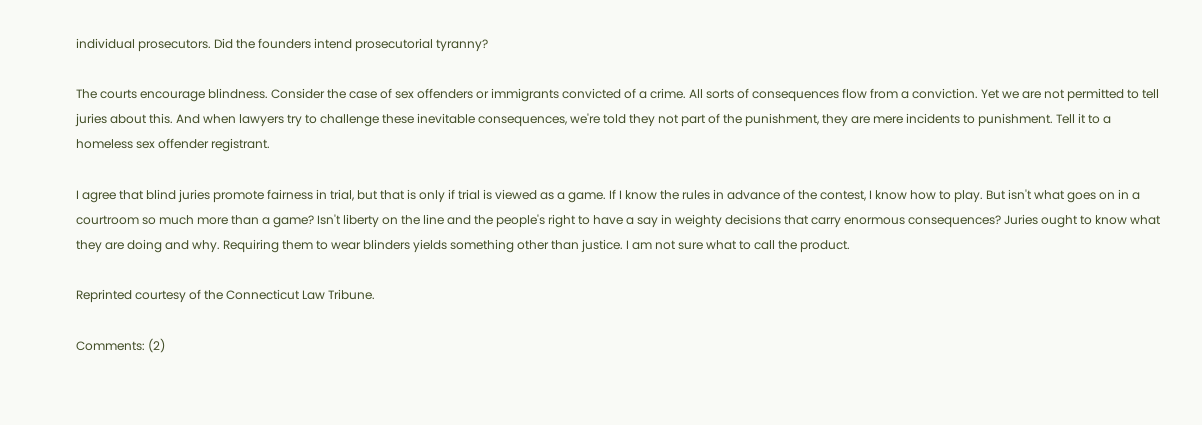individual prosecutors. Did the founders intend prosecutorial tyranny?

The courts encourage blindness. Consider the case of sex offenders or immigrants convicted of a crime. All sorts of consequences flow from a conviction. Yet we are not permitted to tell juries about this. And when lawyers try to challenge these inevitable consequences, we're told they not part of the punishment, they are mere incidents to punishment. Tell it to a homeless sex offender registrant.

I agree that blind juries promote fairness in trial, but that is only if trial is viewed as a game. If I know the rules in advance of the contest, I know how to play. But isn't what goes on in a courtroom so much more than a game? Isn't liberty on the line and the people's right to have a say in weighty decisions that carry enormous consequences? Juries ought to know what they are doing and why. Requiring them to wear blinders yields something other than justice. I am not sure what to call the product.

Reprinted courtesy of the Connecticut Law Tribune.

Comments: (2)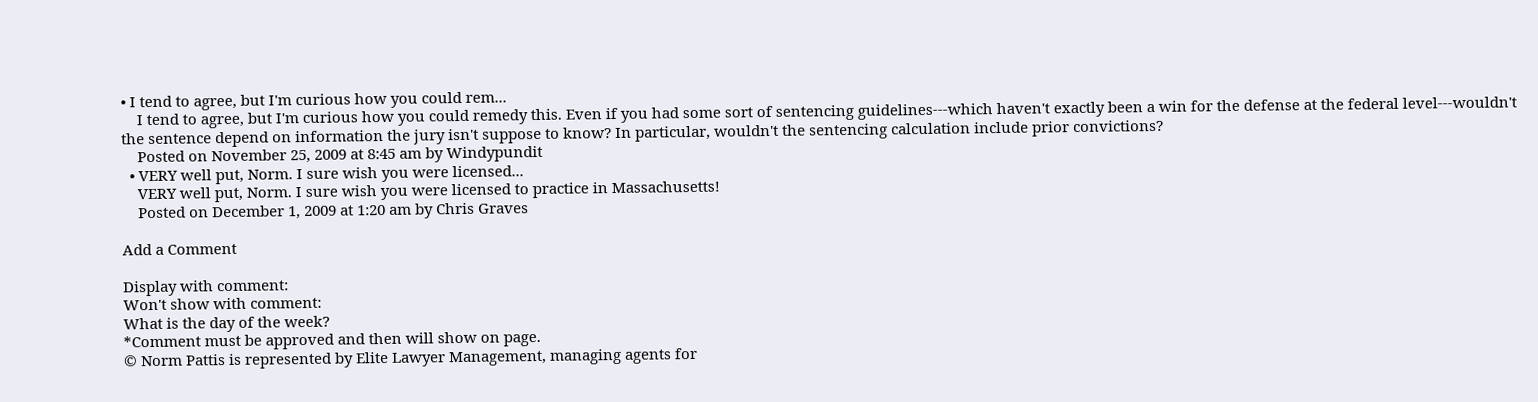• I tend to agree, but I'm curious how you could rem...
    I tend to agree, but I'm curious how you could remedy this. Even if you had some sort of sentencing guidelines---which haven't exactly been a win for the defense at the federal level---wouldn't the sentence depend on information the jury isn't suppose to know? In particular, wouldn't the sentencing calculation include prior convictions?
    Posted on November 25, 2009 at 8:45 am by Windypundit
  • VERY well put, Norm. I sure wish you were licensed...
    VERY well put, Norm. I sure wish you were licensed to practice in Massachusetts!
    Posted on December 1, 2009 at 1:20 am by Chris Graves

Add a Comment

Display with comment:
Won't show with comment:
What is the day of the week?
*Comment must be approved and then will show on page.
© Norm Pattis is represented by Elite Lawyer Management, managing agents for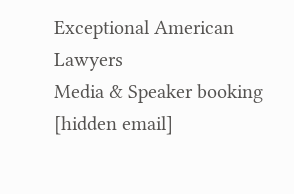Exceptional American Lawyers
Media & Speaker booking [hidden email]